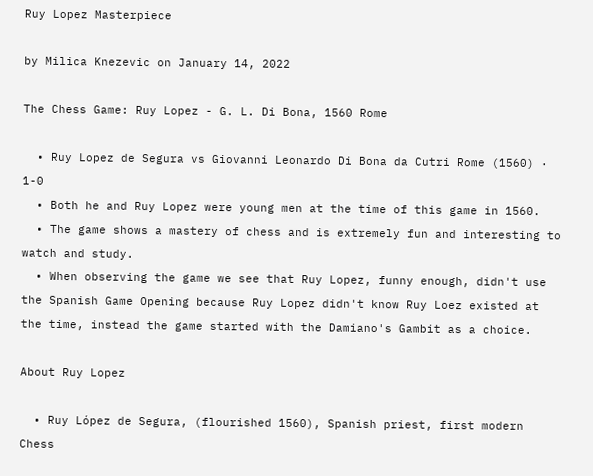Ruy Lopez Masterpiece

by Milica Knezevic on January 14, 2022

The Chess Game: Ruy Lopez - G. L. Di Bona, 1560 Rome

  • Ruy Lopez de Segura vs Giovanni Leonardo Di Bona da Cutri Rome (1560) · 1-0
  • Both he and Ruy Lopez were young men at the time of this game in 1560.
  • The game shows a mastery of chess and is extremely fun and interesting to watch and study.
  • When observing the game we see that Ruy Lopez, funny enough, didn't use the Spanish Game Opening because Ruy Lopez didn't know Ruy Loez existed at the time, instead the game started with the Damiano's Gambit as a choice.

About Ruy Lopez

  • Ruy López de Segura, (flourished 1560), Spanish priest, first modern Chess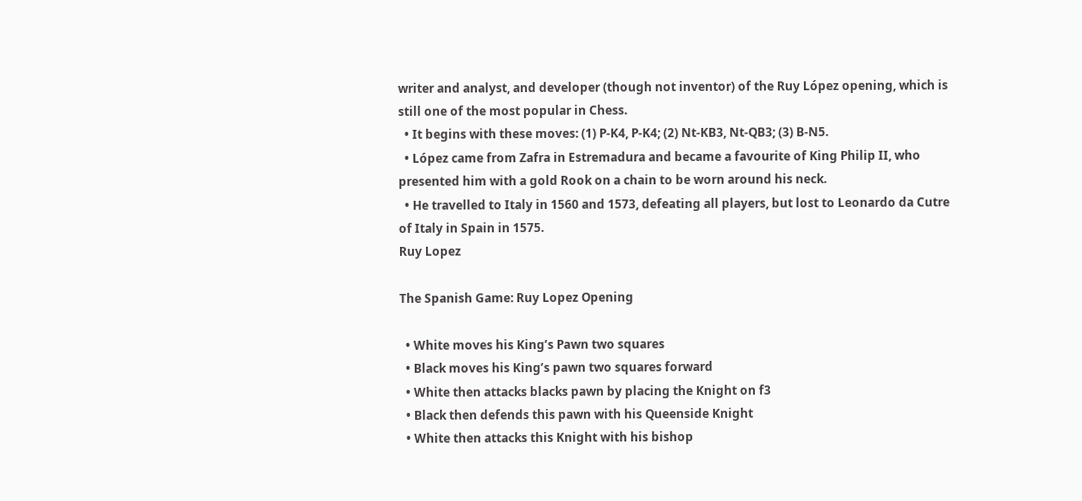writer and analyst, and developer (though not inventor) of the Ruy López opening, which is still one of the most popular in Chess.
  • It begins with these moves: (1) P-K4, P-K4; (2) Nt-KB3, Nt-QB3; (3) B-N5.
  • López came from Zafra in Estremadura and became a favourite of King Philip II, who presented him with a gold Rook on a chain to be worn around his neck.
  • He travelled to Italy in 1560 and 1573, defeating all players, but lost to Leonardo da Cutre of Italy in Spain in 1575.
Ruy Lopez

The Spanish Game: Ruy Lopez Opening

  • White moves his King’s Pawn two squares
  • Black moves his King’s pawn two squares forward
  • White then attacks blacks pawn by placing the Knight on f3
  • Black then defends this pawn with his Queenside Knight
  • White then attacks this Knight with his bishop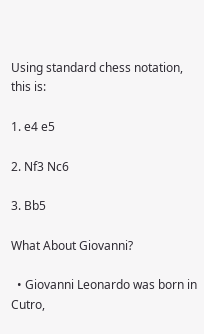Using standard chess notation, this is:

1. e4 e5

2. Nf3 Nc6

3. Bb5

What About Giovanni?

  • Giovanni Leonardo was born in Cutro,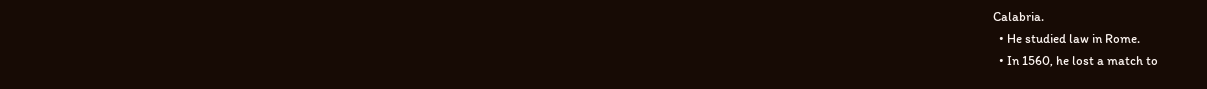Calabria.
  • He studied law in Rome.
  • In 1560, he lost a match to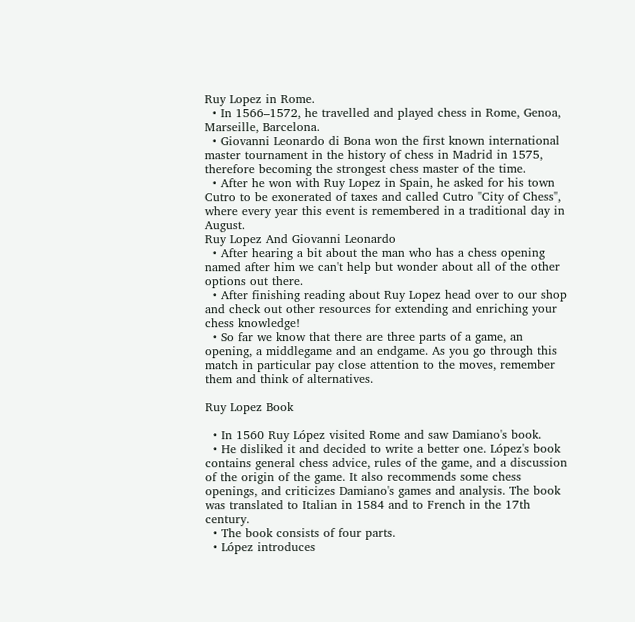Ruy Lopez in Rome.
  • In 1566–1572, he travelled and played chess in Rome, Genoa, Marseille, Barcelona.
  • Giovanni Leonardo di Bona won the first known international master tournament in the history of chess in Madrid in 1575, therefore becoming the strongest chess master of the time.
  • After he won with Ruy Lopez in Spain, he asked for his town Cutro to be exonerated of taxes and called Cutro "City of Chess", where every year this event is remembered in a traditional day in August.
Ruy Lopez And Giovanni Leonardo
  • After hearing a bit about the man who has a chess opening named after him we can't help but wonder about all of the other options out there.
  • After finishing reading about Ruy Lopez head over to our shop and check out other resources for extending and enriching your chess knowledge!
  • So far we know that there are three parts of a game, an opening, a middlegame and an endgame. As you go through this match in particular pay close attention to the moves, remember them and think of alternatives.

Ruy Lopez Book

  • In 1560 Ruy López visited Rome and saw Damiano's book.
  • He disliked it and decided to write a better one. López's book contains general chess advice, rules of the game, and a discussion of the origin of the game. It also recommends some chess openings, and criticizes Damiano's games and analysis. The book was translated to Italian in 1584 and to French in the 17th century.
  • The book consists of four parts.
  • López introduces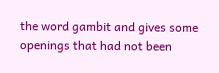the word gambit and gives some openings that had not been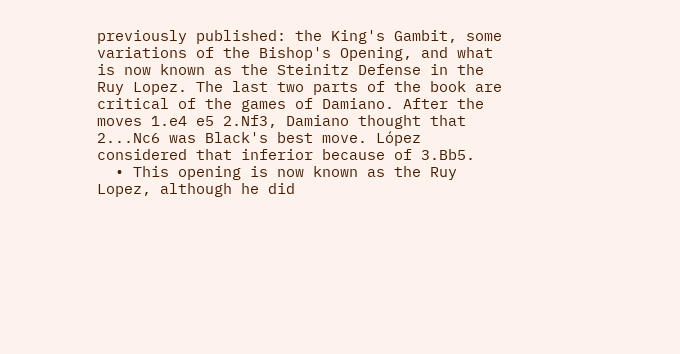previously published: the King's Gambit, some variations of the Bishop's Opening, and what is now known as the Steinitz Defense in the Ruy Lopez. The last two parts of the book are critical of the games of Damiano. After the moves 1.e4 e5 2.Nf3, Damiano thought that 2...Nc6 was Black's best move. López considered that inferior because of 3.Bb5.
  • This opening is now known as the Ruy Lopez, although he did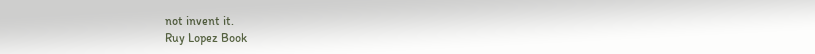not invent it.
Ruy Lopez Book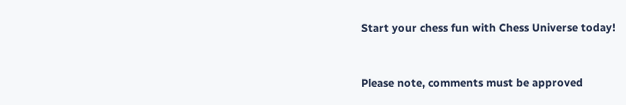Start your chess fun with Chess Universe today!


Please note, comments must be approved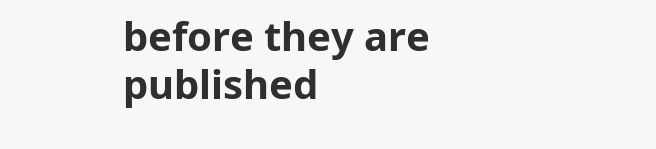before they are published